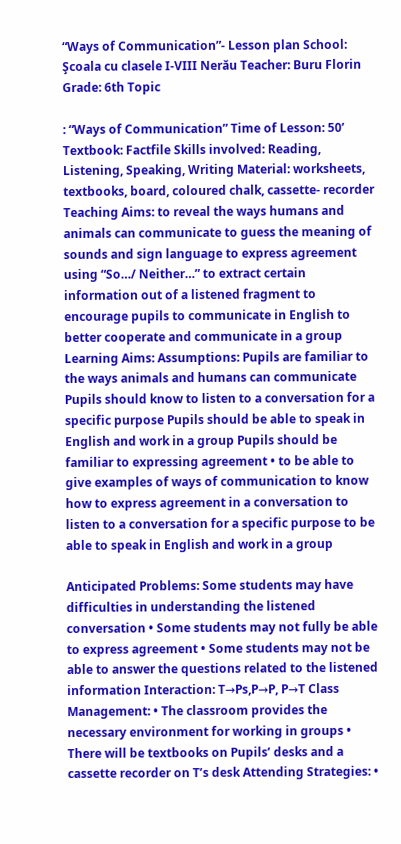“Ways of Communication”- Lesson plan School: Şcoala cu clasele I-VIII Nerău Teacher: Buru Florin Grade: 6th Topic

: “Ways of Communication” Time of Lesson: 50’ Textbook: Factfile Skills involved: Reading, Listening, Speaking, Writing Material: worksheets, textbooks, board, coloured chalk, cassette- recorder Teaching Aims: to reveal the ways humans and animals can communicate to guess the meaning of sounds and sign language to express agreement using “So…/ Neither…” to extract certain information out of a listened fragment to encourage pupils to communicate in English to better cooperate and communicate in a group Learning Aims: Assumptions: Pupils are familiar to the ways animals and humans can communicate Pupils should know to listen to a conversation for a specific purpose Pupils should be able to speak in English and work in a group Pupils should be familiar to expressing agreement • to be able to give examples of ways of communication to know how to express agreement in a conversation to listen to a conversation for a specific purpose to be able to speak in English and work in a group

Anticipated Problems: Some students may have difficulties in understanding the listened conversation • Some students may not fully be able to express agreement • Some students may not be able to answer the questions related to the listened information Interaction: T→Ps,P→P, P→T Class Management: • The classroom provides the necessary environment for working in groups • There will be textbooks on Pupils’ desks and a cassette recorder on T’s desk Attending Strategies: •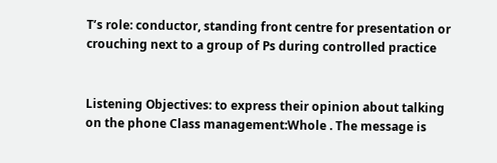T’s role: conductor, standing front centre for presentation or crouching next to a group of Ps during controlled practice


Listening Objectives: to express their opinion about talking on the phone Class management:Whole . The message is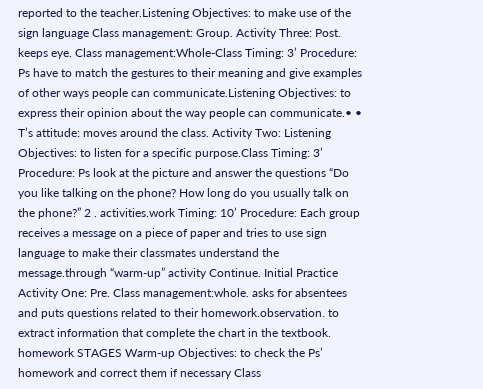reported to the teacher.Listening Objectives: to make use of the sign language Class management: Group. Activity Three: Post. keeps eye. Class management:Whole-Class Timing: 3’ Procedure: Ps have to match the gestures to their meaning and give examples of other ways people can communicate.Listening Objectives: to express their opinion about the way people can communicate.• • T’s attitude: moves around the class. Activity Two: Listening Objectives: to listen for a specific purpose.Class Timing: 3’ Procedure: Ps look at the picture and answer the questions “Do you like talking on the phone? How long do you usually talk on the phone?” 2 . activities.work Timing: 10’ Procedure: Each group receives a message on a piece of paper and tries to use sign language to make their classmates understand the message.through “warm-up” activity Continue. Initial Practice Activity One: Pre. Class management:whole. asks for absentees and puts questions related to their homework.observation. to extract information that complete the chart in the textbook. homework STAGES Warm-up Objectives: to check the Ps’ homework and correct them if necessary Class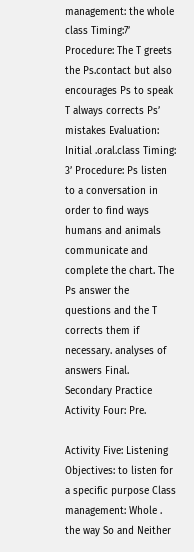management: the whole class Timing:7’ Procedure: The T greets the Ps.contact but also encourages Ps to speak T always corrects Ps’ mistakes Evaluation: Initial .oral.class Timing: 3’ Procedure: Ps listen to a conversation in order to find ways humans and animals communicate and complete the chart. The Ps answer the questions and the T corrects them if necessary. analyses of answers Final. Secondary Practice Activity Four: Pre.

Activity Five: Listening Objectives: to listen for a specific purpose Class management: Whole . the way So and Neither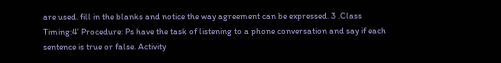are used. fill in the blanks and notice the way agreement can be expressed. 3 .Class Timing:4’ Procedure: Ps have the task of listening to a phone conversation and say if each sentence is true or false. Activity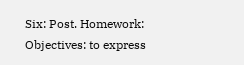Six: Post. Homework: Objectives: to express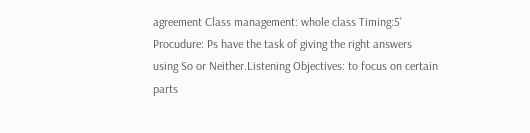agreement Class management: whole class Timing:5’ Procudure: Ps have the task of giving the right answers using So or Neither.Listening Objectives: to focus on certain parts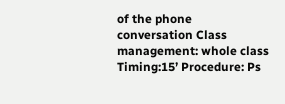of the phone conversation Class management: whole class Timing:15’ Procedure: Ps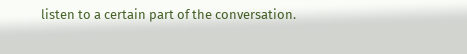listen to a certain part of the conversation.